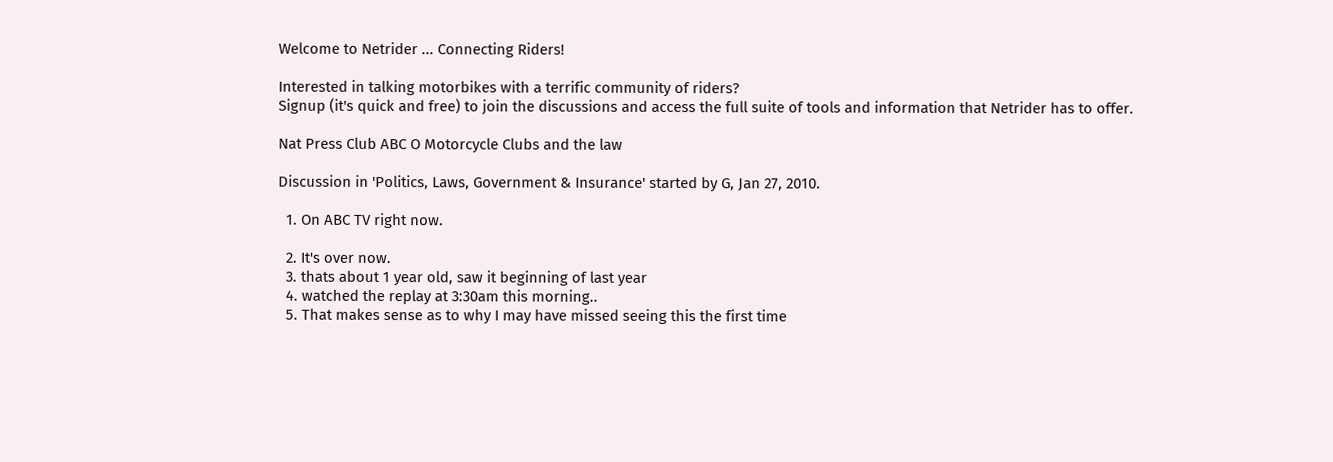Welcome to Netrider ... Connecting Riders!

Interested in talking motorbikes with a terrific community of riders?
Signup (it's quick and free) to join the discussions and access the full suite of tools and information that Netrider has to offer.

Nat Press Club ABC O Motorcycle Clubs and the law

Discussion in 'Politics, Laws, Government & Insurance' started by G, Jan 27, 2010.

  1. On ABC TV right now.

  2. It's over now.
  3. thats about 1 year old, saw it beginning of last year
  4. watched the replay at 3:30am this morning..
  5. That makes sense as to why I may have missed seeing this the first time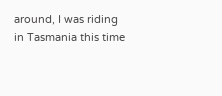around, I was riding in Tasmania this time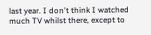last year. I don't think I watched much TV whilst there, except to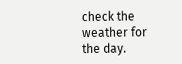check the weather for the day.